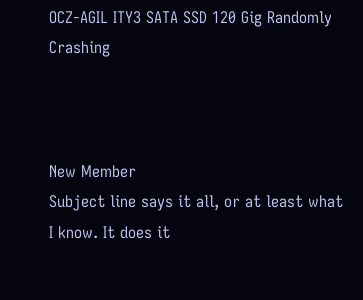OCZ-AGIL ITY3 SATA SSD 120 Gig Randomly Crashing



New Member
Subject line says it all, or at least what I know. It does it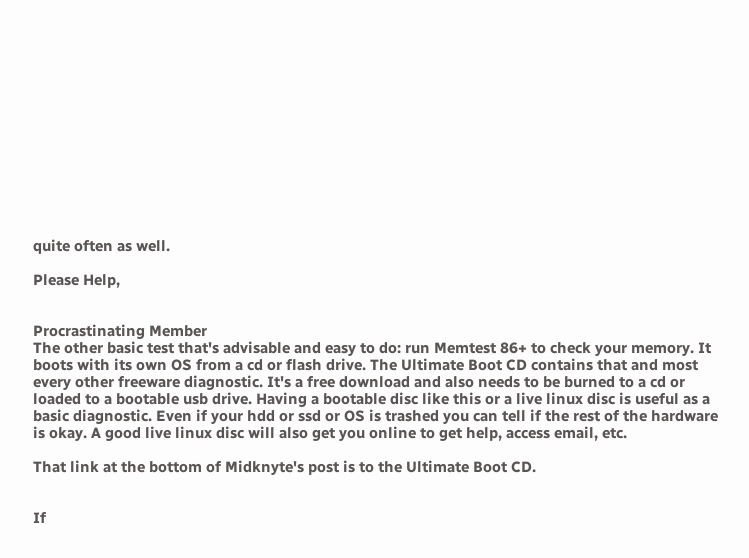quite often as well.

Please Help,


Procrastinating Member
The other basic test that's advisable and easy to do: run Memtest 86+ to check your memory. It boots with its own OS from a cd or flash drive. The Ultimate Boot CD contains that and most every other freeware diagnostic. It's a free download and also needs to be burned to a cd or loaded to a bootable usb drive. Having a bootable disc like this or a live linux disc is useful as a basic diagnostic. Even if your hdd or ssd or OS is trashed you can tell if the rest of the hardware is okay. A good live linux disc will also get you online to get help, access email, etc.

That link at the bottom of Midknyte's post is to the Ultimate Boot CD.


If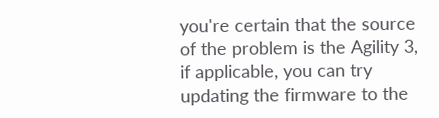you're certain that the source of the problem is the Agility 3, if applicable, you can try updating the firmware to the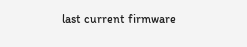last current firmware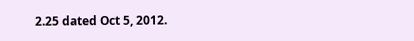2.25 dated Oct 5, 2012.